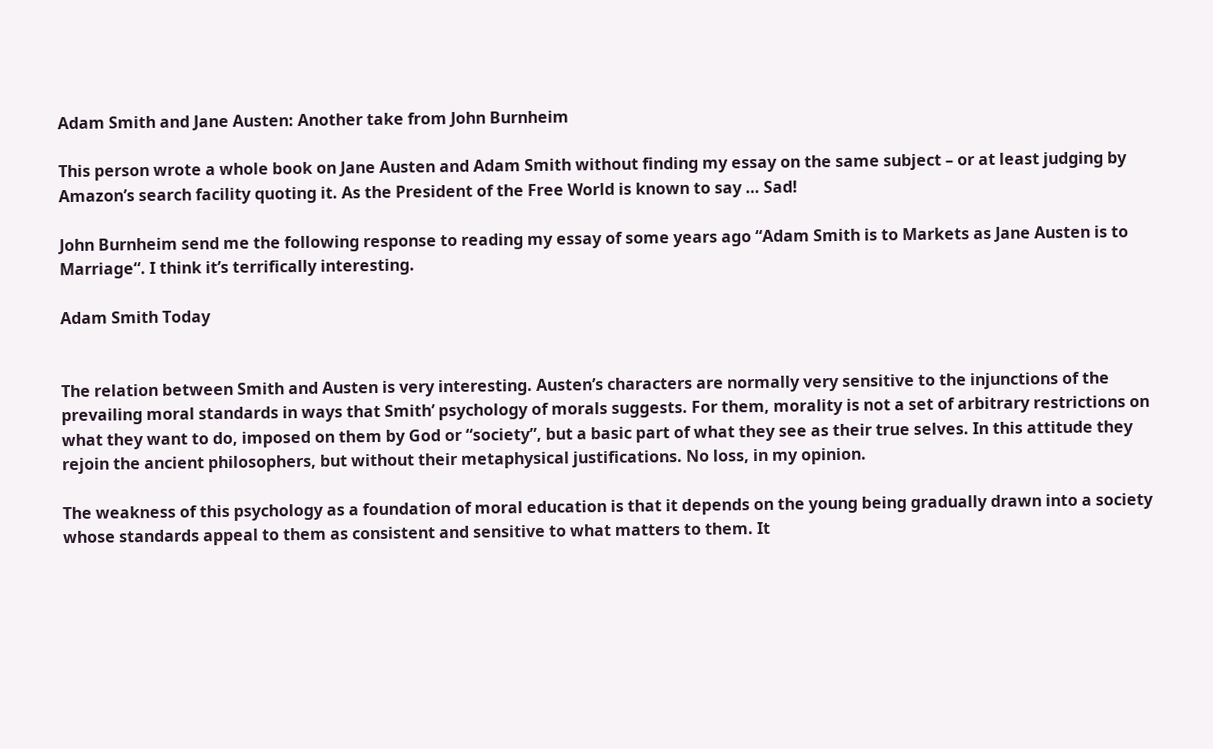Adam Smith and Jane Austen: Another take from John Burnheim

This person wrote a whole book on Jane Austen and Adam Smith without finding my essay on the same subject – or at least judging by Amazon’s search facility quoting it. As the President of the Free World is known to say … Sad!

John Burnheim send me the following response to reading my essay of some years ago “Adam Smith is to Markets as Jane Austen is to Marriage“. I think it’s terrifically interesting.

Adam Smith Today


The relation between Smith and Austen is very interesting. Austen’s characters are normally very sensitive to the injunctions of the prevailing moral standards in ways that Smith’ psychology of morals suggests. For them, morality is not a set of arbitrary restrictions on what they want to do, imposed on them by God or “society”, but a basic part of what they see as their true selves. In this attitude they rejoin the ancient philosophers, but without their metaphysical justifications. No loss, in my opinion.

The weakness of this psychology as a foundation of moral education is that it depends on the young being gradually drawn into a society whose standards appeal to them as consistent and sensitive to what matters to them. It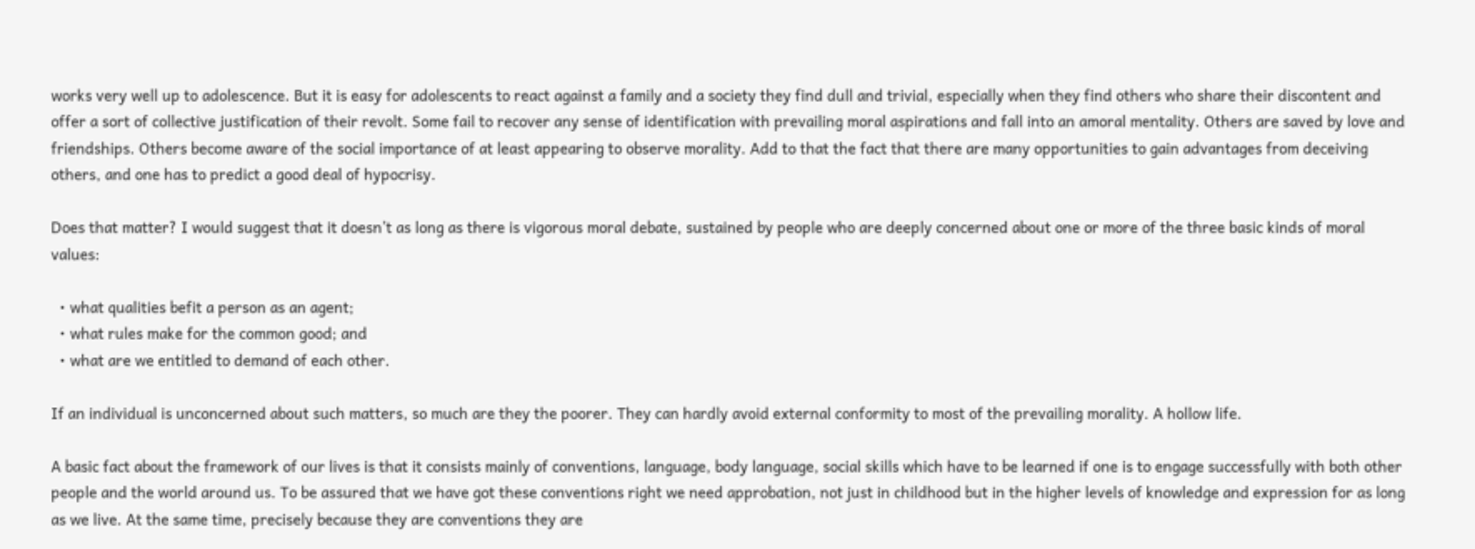works very well up to adolescence. But it is easy for adolescents to react against a family and a society they find dull and trivial, especially when they find others who share their discontent and offer a sort of collective justification of their revolt. Some fail to recover any sense of identification with prevailing moral aspirations and fall into an amoral mentality. Others are saved by love and friendships. Others become aware of the social importance of at least appearing to observe morality. Add to that the fact that there are many opportunities to gain advantages from deceiving others, and one has to predict a good deal of hypocrisy.

Does that matter? I would suggest that it doesn’t as long as there is vigorous moral debate, sustained by people who are deeply concerned about one or more of the three basic kinds of moral values:

  • what qualities befit a person as an agent;
  • what rules make for the common good; and
  • what are we entitled to demand of each other.

If an individual is unconcerned about such matters, so much are they the poorer. They can hardly avoid external conformity to most of the prevailing morality. A hollow life.

A basic fact about the framework of our lives is that it consists mainly of conventions, language, body language, social skills which have to be learned if one is to engage successfully with both other people and the world around us. To be assured that we have got these conventions right we need approbation, not just in childhood but in the higher levels of knowledge and expression for as long as we live. At the same time, precisely because they are conventions they are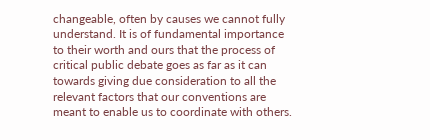changeable, often by causes we cannot fully understand. It is of fundamental importance to their worth and ours that the process of critical public debate goes as far as it can towards giving due consideration to all the relevant factors that our conventions are meant to enable us to coordinate with others.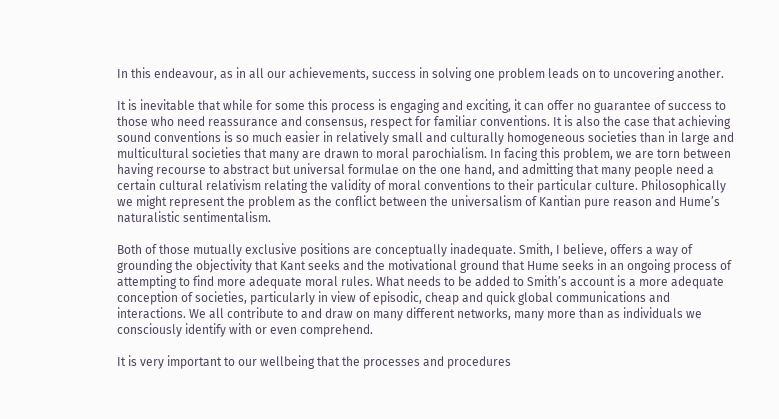In this endeavour, as in all our achievements, success in solving one problem leads on to uncovering another.

It is inevitable that while for some this process is engaging and exciting, it can offer no guarantee of success to those who need reassurance and consensus, respect for familiar conventions. It is also the case that achieving sound conventions is so much easier in relatively small and culturally homogeneous societies than in large and multicultural societies that many are drawn to moral parochialism. In facing this problem, we are torn between having recourse to abstract but universal formulae on the one hand, and admitting that many people need a certain cultural relativism relating the validity of moral conventions to their particular culture. Philosophically we might represent the problem as the conflict between the universalism of Kantian pure reason and Hume’s naturalistic sentimentalism.

Both of those mutually exclusive positions are conceptually inadequate. Smith, I believe, offers a way of grounding the objectivity that Kant seeks and the motivational ground that Hume seeks in an ongoing process of attempting to find more adequate moral rules. What needs to be added to Smith’s account is a more adequate conception of societies, particularly in view of episodic, cheap and quick global communications and interactions. We all contribute to and draw on many different networks, many more than as individuals we consciously identify with or even comprehend.

It is very important to our wellbeing that the processes and procedures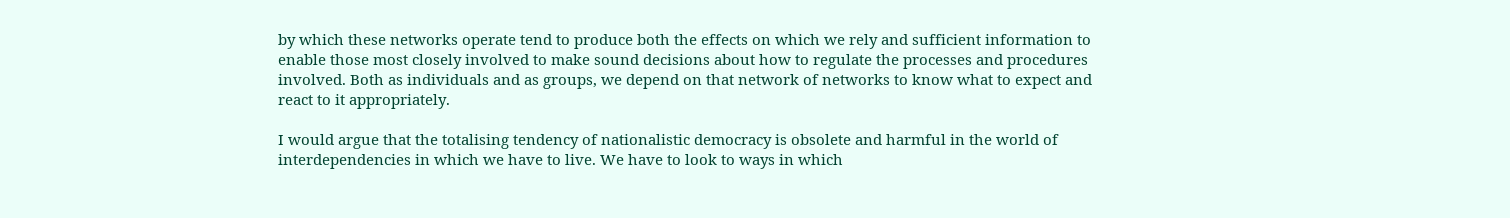by which these networks operate tend to produce both the effects on which we rely and sufficient information to enable those most closely involved to make sound decisions about how to regulate the processes and procedures involved. Both as individuals and as groups, we depend on that network of networks to know what to expect and react to it appropriately.

I would argue that the totalising tendency of nationalistic democracy is obsolete and harmful in the world of interdependencies in which we have to live. We have to look to ways in which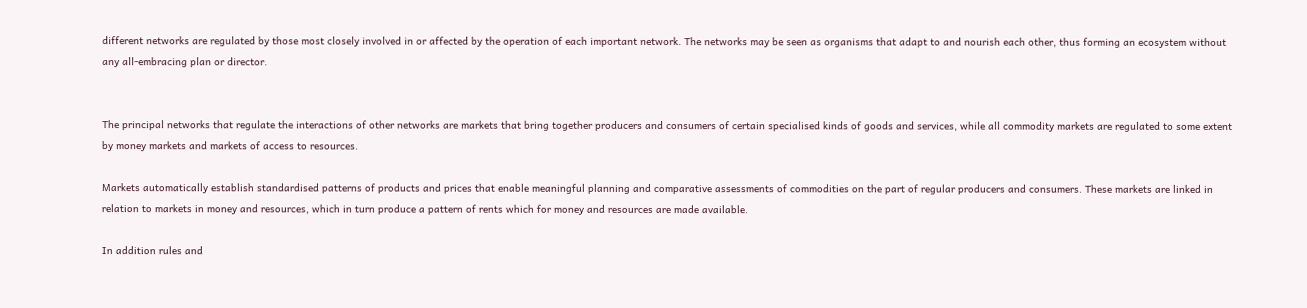different networks are regulated by those most closely involved in or affected by the operation of each important network. The networks may be seen as organisms that adapt to and nourish each other, thus forming an ecosystem without any all-embracing plan or director.


The principal networks that regulate the interactions of other networks are markets that bring together producers and consumers of certain specialised kinds of goods and services, while all commodity markets are regulated to some extent by money markets and markets of access to resources.

Markets automatically establish standardised patterns of products and prices that enable meaningful planning and comparative assessments of commodities on the part of regular producers and consumers. These markets are linked in relation to markets in money and resources, which in turn produce a pattern of rents which for money and resources are made available.

In addition rules and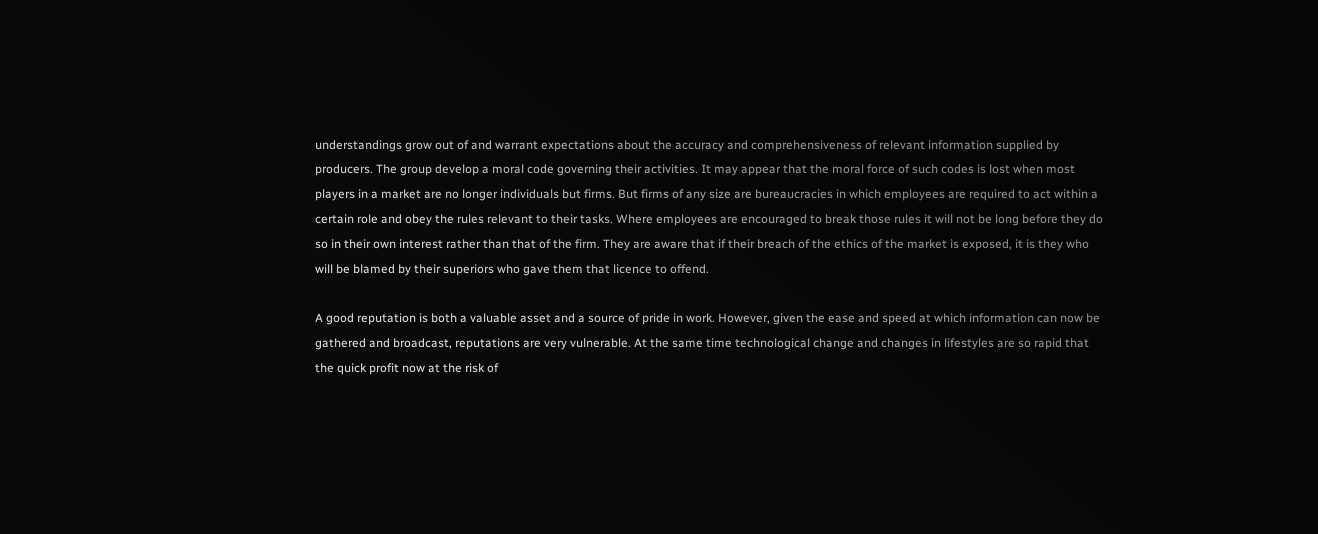understandings grow out of and warrant expectations about the accuracy and comprehensiveness of relevant information supplied by producers. The group develop a moral code governing their activities. It may appear that the moral force of such codes is lost when most players in a market are no longer individuals but firms. But firms of any size are bureaucracies in which employees are required to act within a certain role and obey the rules relevant to their tasks. Where employees are encouraged to break those rules it will not be long before they do so in their own interest rather than that of the firm. They are aware that if their breach of the ethics of the market is exposed, it is they who will be blamed by their superiors who gave them that licence to offend.

A good reputation is both a valuable asset and a source of pride in work. However, given the ease and speed at which information can now be gathered and broadcast, reputations are very vulnerable. At the same time technological change and changes in lifestyles are so rapid that the quick profit now at the risk of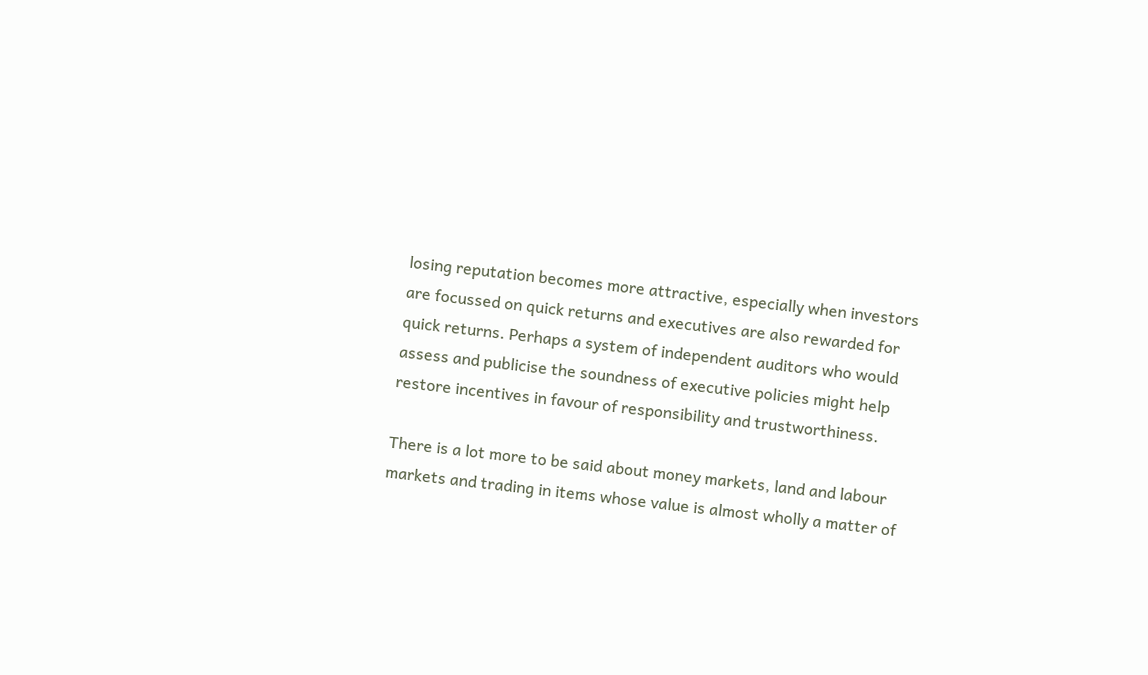losing reputation becomes more attractive, especially when investors are focussed on quick returns and executives are also rewarded for quick returns. Perhaps a system of independent auditors who would assess and publicise the soundness of executive policies might help restore incentives in favour of responsibility and trustworthiness.

There is a lot more to be said about money markets, land and labour markets and trading in items whose value is almost wholly a matter of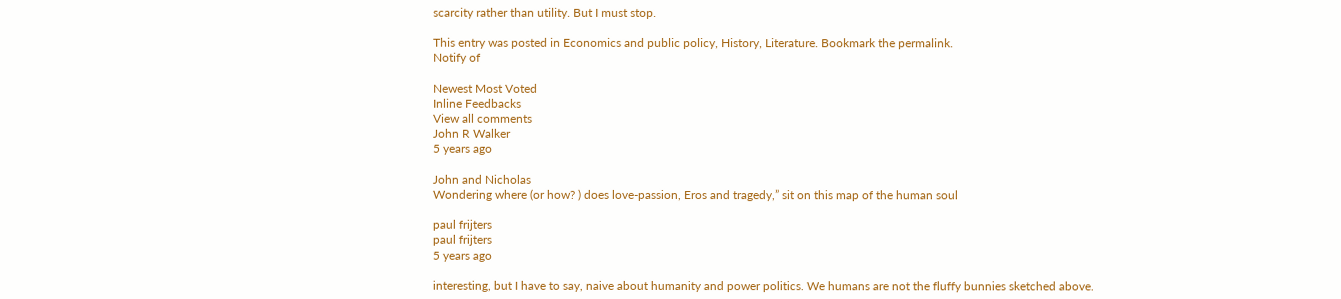scarcity rather than utility. But I must stop.

This entry was posted in Economics and public policy, History, Literature. Bookmark the permalink.
Notify of

Newest Most Voted
Inline Feedbacks
View all comments
John R Walker
5 years ago

John and Nicholas
Wondering where (or how? ) does love-passion, Eros and tragedy,” sit on this map of the human soul

paul frijters
paul frijters
5 years ago

interesting, but I have to say, naive about humanity and power politics. We humans are not the fluffy bunnies sketched above.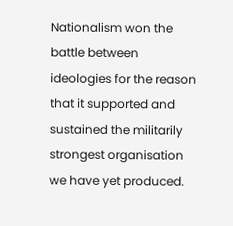Nationalism won the battle between ideologies for the reason that it supported and sustained the militarily strongest organisation we have yet produced.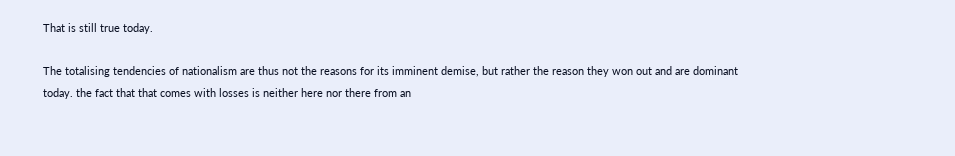That is still true today.

The totalising tendencies of nationalism are thus not the reasons for its imminent demise, but rather the reason they won out and are dominant today. the fact that that comes with losses is neither here nor there from an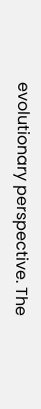evolutionary perspective. The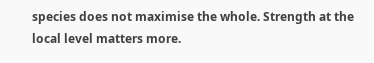species does not maximise the whole. Strength at the local level matters more.